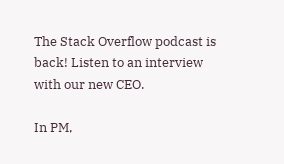The Stack Overflow podcast is back! Listen to an interview with our new CEO.

In PM,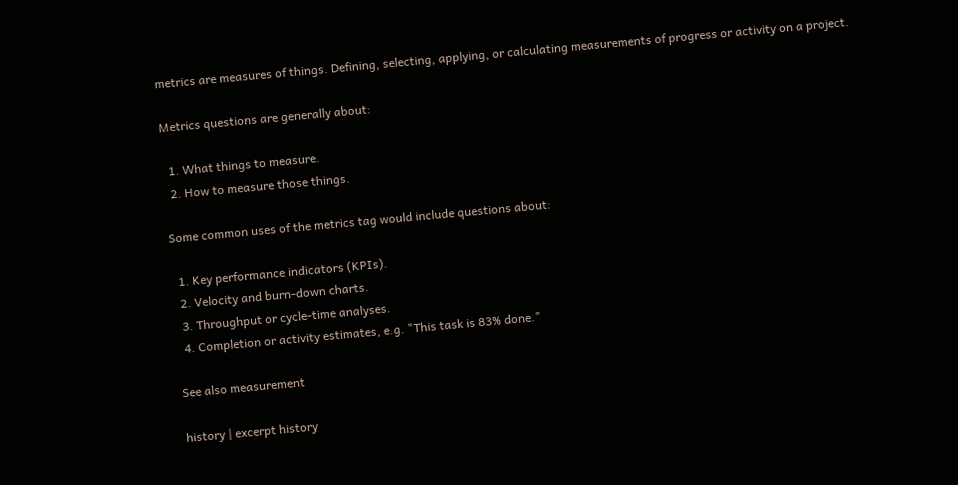metrics are measures of things. Defining, selecting, applying, or calculating measurements of progress or activity on a project.

Metrics questions are generally about:

  1. What things to measure.
  2. How to measure those things.

Some common uses of the metrics tag would include questions about:

  1. Key performance indicators (KPIs).
  2. Velocity and burn-down charts.
  3. Throughput or cycle-time analyses.
  4. Completion or activity estimates, e.g. "This task is 83% done."

See also measurement

history | excerpt history